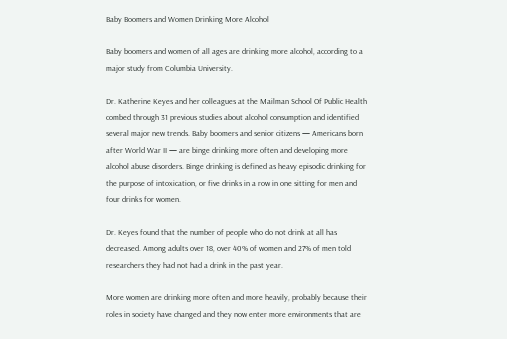Baby Boomers and Women Drinking More Alcohol

Baby boomers and women of all ages are drinking more alcohol, according to a major study from Columbia University.

Dr. Katherine Keyes and her colleagues at the Mailman School Of Public Health combed through 31 previous studies about alcohol consumption and identified several major new trends. Baby boomers and senior citizens — Americans born after World War II — are binge drinking more often and developing more alcohol abuse disorders. Binge drinking is defined as heavy episodic drinking for the purpose of intoxication, or five drinks in a row in one sitting for men and four drinks for women.

Dr. Keyes found that the number of people who do not drink at all has decreased. Among adults over 18, over 40% of women and 27% of men told researchers they had not had a drink in the past year.

More women are drinking more often and more heavily, probably because their roles in society have changed and they now enter more environments that are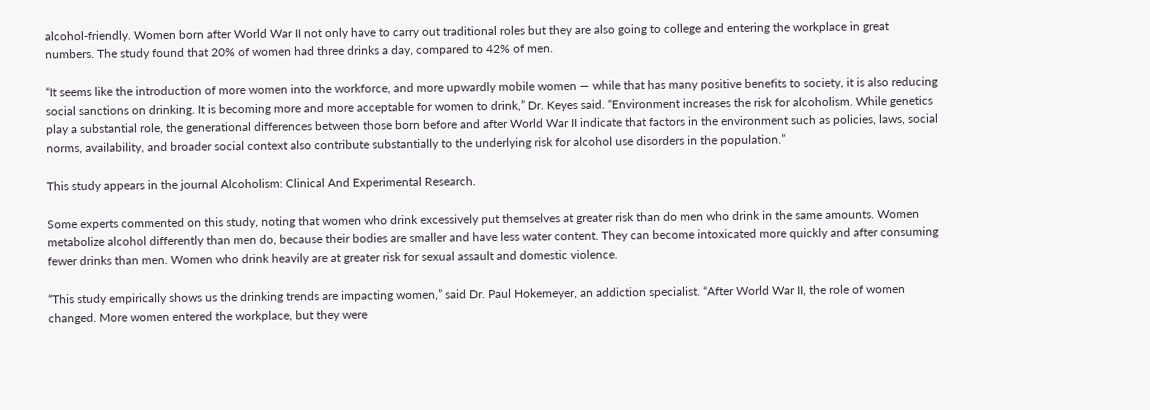alcohol-friendly. Women born after World War II not only have to carry out traditional roles but they are also going to college and entering the workplace in great numbers. The study found that 20% of women had three drinks a day, compared to 42% of men.

“It seems like the introduction of more women into the workforce, and more upwardly mobile women — while that has many positive benefits to society, it is also reducing social sanctions on drinking. It is becoming more and more acceptable for women to drink,” Dr. Keyes said. “Environment increases the risk for alcoholism. While genetics play a substantial role, the generational differences between those born before and after World War II indicate that factors in the environment such as policies, laws, social norms, availability, and broader social context also contribute substantially to the underlying risk for alcohol use disorders in the population.”

This study appears in the journal Alcoholism: Clinical And Experimental Research.

Some experts commented on this study, noting that women who drink excessively put themselves at greater risk than do men who drink in the same amounts. Women metabolize alcohol differently than men do, because their bodies are smaller and have less water content. They can become intoxicated more quickly and after consuming fewer drinks than men. Women who drink heavily are at greater risk for sexual assault and domestic violence.

“This study empirically shows us the drinking trends are impacting women,” said Dr. Paul Hokemeyer, an addiction specialist. “After World War II, the role of women changed. More women entered the workplace, but they were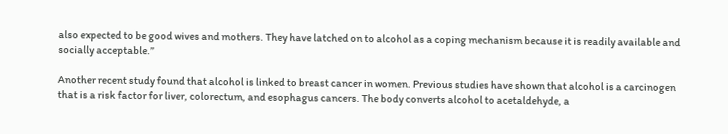also expected to be good wives and mothers. They have latched on to alcohol as a coping mechanism because it is readily available and socially acceptable.”

Another recent study found that alcohol is linked to breast cancer in women. Previous studies have shown that alcohol is a carcinogen that is a risk factor for liver, colorectum, and esophagus cancers. The body converts alcohol to acetaldehyde, a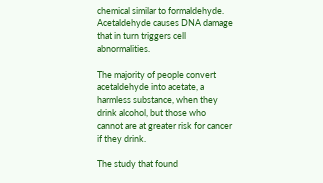chemical similar to formaldehyde. Acetaldehyde causes DNA damage that in turn triggers cell abnormalities.

The majority of people convert acetaldehyde into acetate, a harmless substance, when they drink alcohol, but those who cannot are at greater risk for cancer if they drink.

The study that found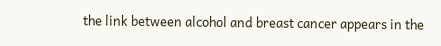the link between alcohol and breast cancer appears in the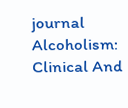journal Alcoholism: Clinical And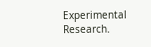Experimental Research.